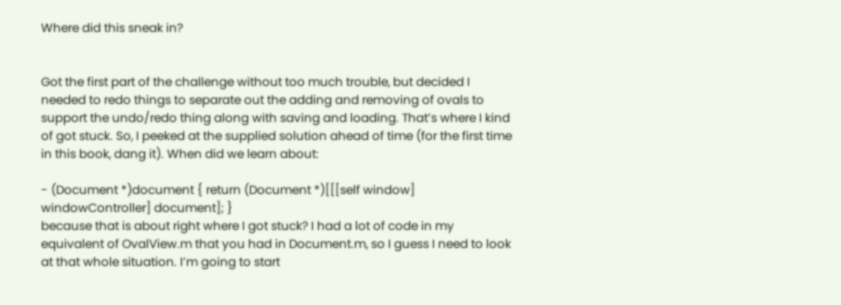Where did this sneak in?


Got the first part of the challenge without too much trouble, but decided I needed to redo things to separate out the adding and removing of ovals to support the undo/redo thing along with saving and loading. That’s where I kind of got stuck. So, I peeked at the supplied solution ahead of time (for the first time in this book, dang it). When did we learn about:

- (Document *)document { return (Document *)[[[self window] windowController] document]; }
because that is about right where I got stuck? I had a lot of code in my equivalent of OvalView.m that you had in Document.m, so I guess I need to look at that whole situation. I’m going to start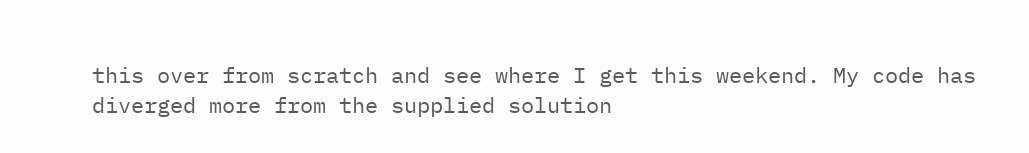this over from scratch and see where I get this weekend. My code has diverged more from the supplied solution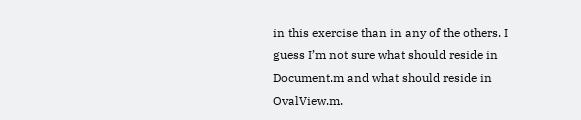in this exercise than in any of the others. I guess I’m not sure what should reside in Document.m and what should reside in OvalView.m.